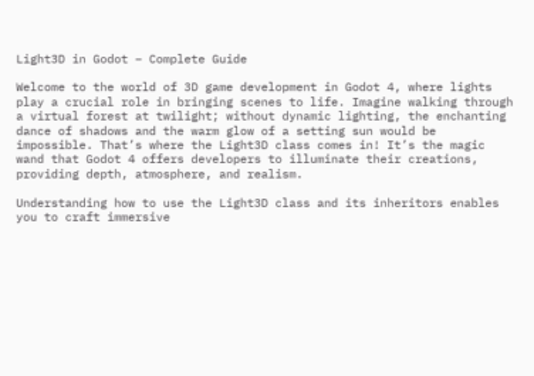Light3D in Godot – Complete Guide

Welcome to the world of 3D game development in Godot 4, where lights play a crucial role in bringing scenes to life. Imagine walking through a virtual forest at twilight; without dynamic lighting, the enchanting dance of shadows and the warm glow of a setting sun would be impossible. That’s where the Light3D class comes in! It’s the magic wand that Godot 4 offers developers to illuminate their creations, providing depth, atmosphere, and realism.

Understanding how to use the Light3D class and its inheritors enables you to craft immersive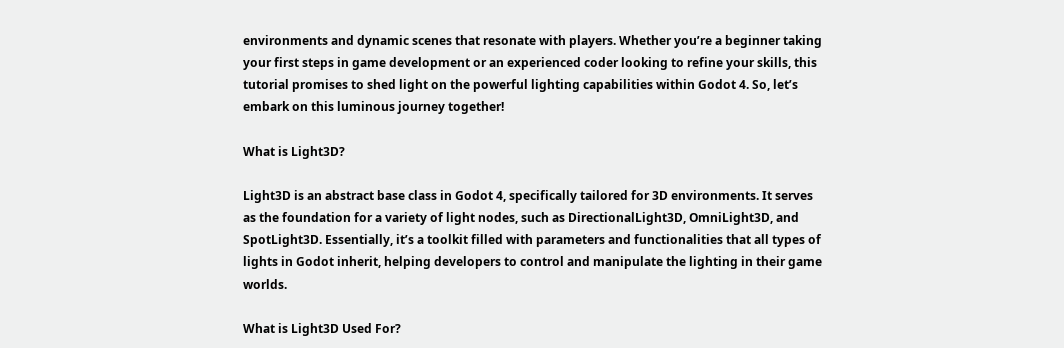environments and dynamic scenes that resonate with players. Whether you’re a beginner taking your first steps in game development or an experienced coder looking to refine your skills, this tutorial promises to shed light on the powerful lighting capabilities within Godot 4. So, let’s embark on this luminous journey together!

What is Light3D?

Light3D is an abstract base class in Godot 4, specifically tailored for 3D environments. It serves as the foundation for a variety of light nodes, such as DirectionalLight3D, OmniLight3D, and SpotLight3D. Essentially, it’s a toolkit filled with parameters and functionalities that all types of lights in Godot inherit, helping developers to control and manipulate the lighting in their game worlds.

What is Light3D Used For?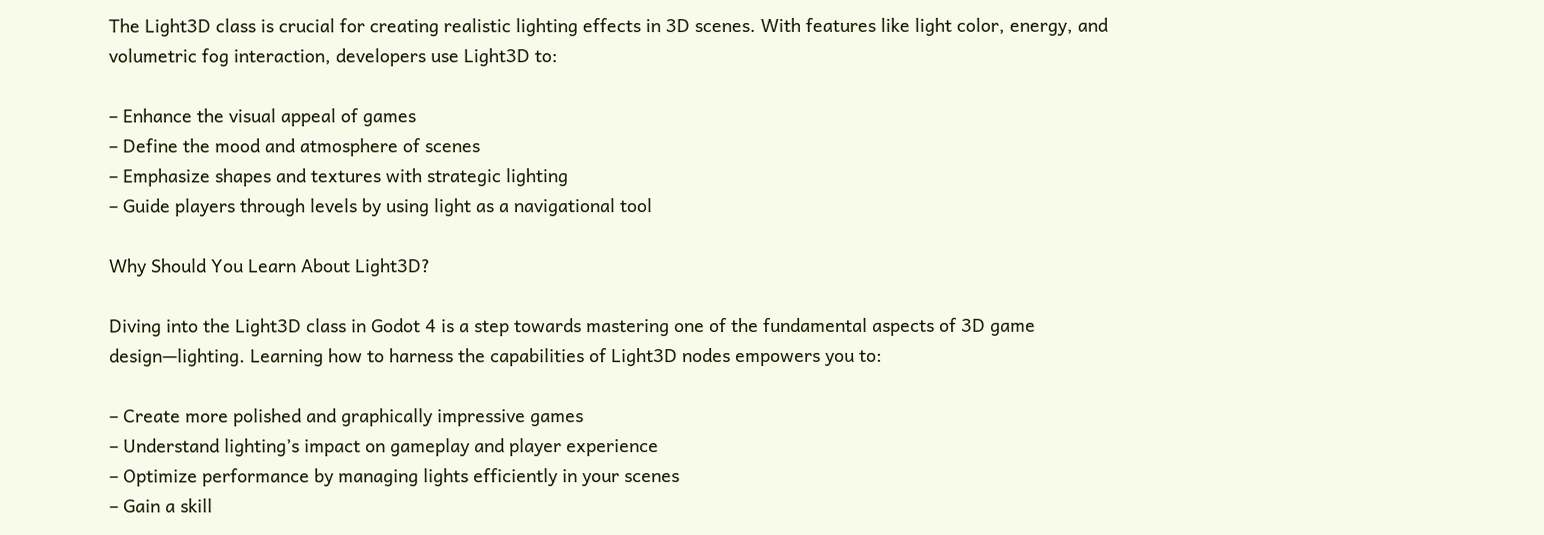The Light3D class is crucial for creating realistic lighting effects in 3D scenes. With features like light color, energy, and volumetric fog interaction, developers use Light3D to:

– Enhance the visual appeal of games
– Define the mood and atmosphere of scenes
– Emphasize shapes and textures with strategic lighting
– Guide players through levels by using light as a navigational tool

Why Should You Learn About Light3D?

Diving into the Light3D class in Godot 4 is a step towards mastering one of the fundamental aspects of 3D game design—lighting. Learning how to harness the capabilities of Light3D nodes empowers you to:

– Create more polished and graphically impressive games
– Understand lighting’s impact on gameplay and player experience
– Optimize performance by managing lights efficiently in your scenes
– Gain a skill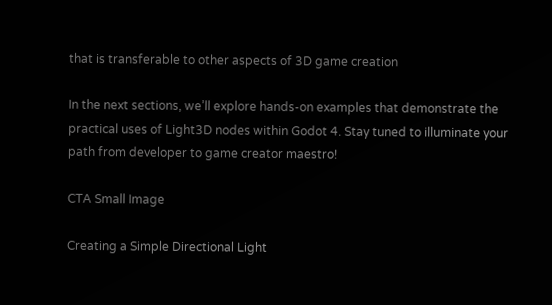that is transferable to other aspects of 3D game creation

In the next sections, we’ll explore hands-on examples that demonstrate the practical uses of Light3D nodes within Godot 4. Stay tuned to illuminate your path from developer to game creator maestro!

CTA Small Image

Creating a Simple Directional Light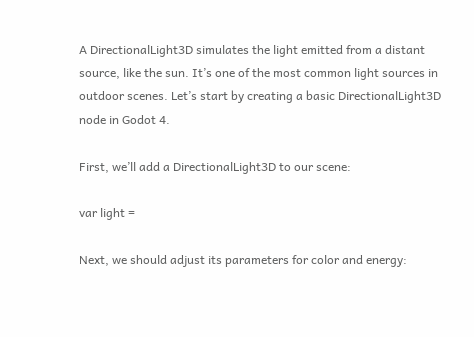A DirectionalLight3D simulates the light emitted from a distant source, like the sun. It’s one of the most common light sources in outdoor scenes. Let’s start by creating a basic DirectionalLight3D node in Godot 4.

First, we’ll add a DirectionalLight3D to our scene:

var light =

Next, we should adjust its parameters for color and energy: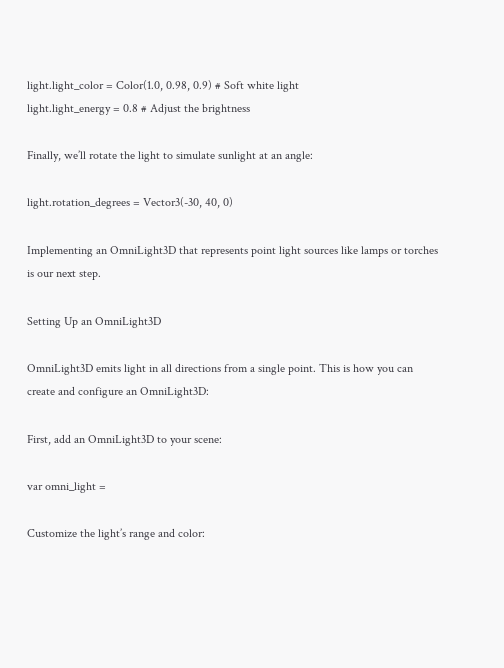light.light_color = Color(1.0, 0.98, 0.9) # Soft white light
light.light_energy = 0.8 # Adjust the brightness

Finally, we’ll rotate the light to simulate sunlight at an angle:

light.rotation_degrees = Vector3(-30, 40, 0)

Implementing an OmniLight3D that represents point light sources like lamps or torches is our next step.

Setting Up an OmniLight3D

OmniLight3D emits light in all directions from a single point. This is how you can create and configure an OmniLight3D:

First, add an OmniLight3D to your scene:

var omni_light =

Customize the light’s range and color: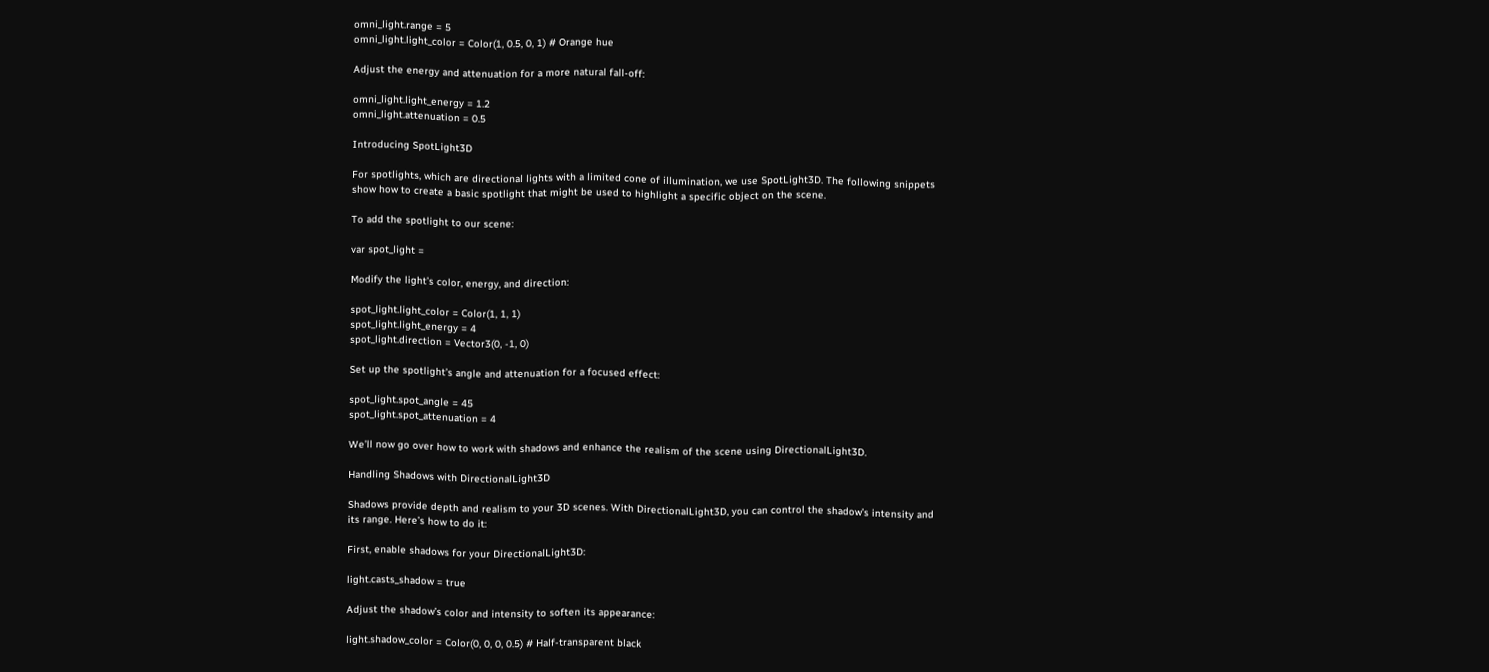omni_light.range = 5
omni_light.light_color = Color(1, 0.5, 0, 1) # Orange hue

Adjust the energy and attenuation for a more natural fall-off:

omni_light.light_energy = 1.2
omni_light.attenuation = 0.5

Introducing SpotLight3D

For spotlights, which are directional lights with a limited cone of illumination, we use SpotLight3D. The following snippets show how to create a basic spotlight that might be used to highlight a specific object on the scene.

To add the spotlight to our scene:

var spot_light =

Modify the light’s color, energy, and direction:

spot_light.light_color = Color(1, 1, 1)
spot_light.light_energy = 4
spot_light.direction = Vector3(0, -1, 0)

Set up the spotlight’s angle and attenuation for a focused effect:

spot_light.spot_angle = 45
spot_light.spot_attenuation = 4

We’ll now go over how to work with shadows and enhance the realism of the scene using DirectionalLight3D.

Handling Shadows with DirectionalLight3D

Shadows provide depth and realism to your 3D scenes. With DirectionalLight3D, you can control the shadow’s intensity and its range. Here’s how to do it:

First, enable shadows for your DirectionalLight3D:

light.casts_shadow = true

Adjust the shadow’s color and intensity to soften its appearance:

light.shadow_color = Color(0, 0, 0, 0.5) # Half-transparent black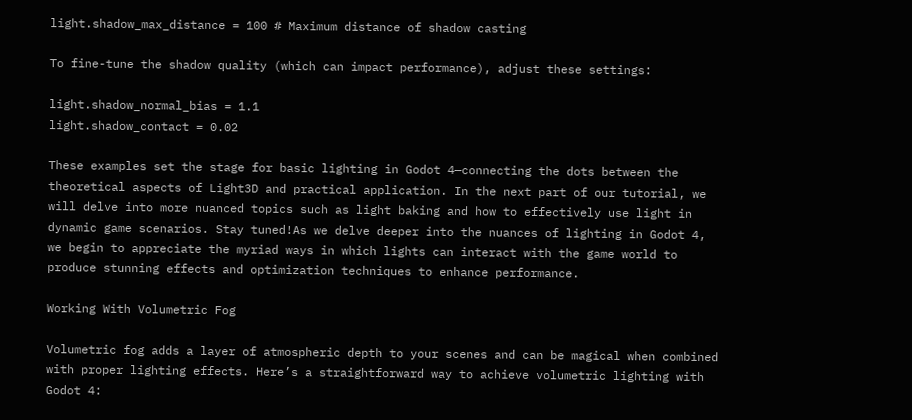light.shadow_max_distance = 100 # Maximum distance of shadow casting

To fine-tune the shadow quality (which can impact performance), adjust these settings:

light.shadow_normal_bias = 1.1
light.shadow_contact = 0.02

These examples set the stage for basic lighting in Godot 4—connecting the dots between the theoretical aspects of Light3D and practical application. In the next part of our tutorial, we will delve into more nuanced topics such as light baking and how to effectively use light in dynamic game scenarios. Stay tuned!As we delve deeper into the nuances of lighting in Godot 4, we begin to appreciate the myriad ways in which lights can interact with the game world to produce stunning effects and optimization techniques to enhance performance.

Working With Volumetric Fog

Volumetric fog adds a layer of atmospheric depth to your scenes and can be magical when combined with proper lighting effects. Here’s a straightforward way to achieve volumetric lighting with Godot 4: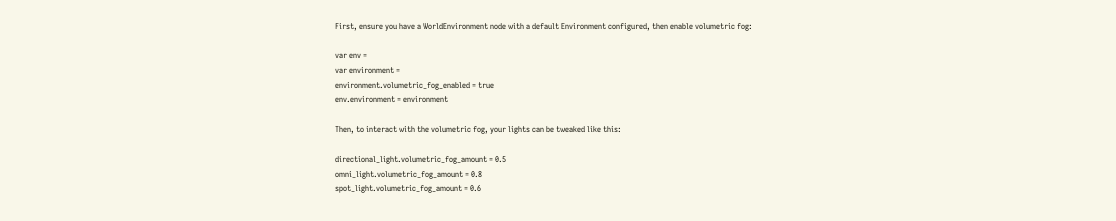First, ensure you have a WorldEnvironment node with a default Environment configured, then enable volumetric fog:

var env =
var environment =
environment.volumetric_fog_enabled = true
env.environment = environment

Then, to interact with the volumetric fog, your lights can be tweaked like this:

directional_light.volumetric_fog_amount = 0.5
omni_light.volumetric_fog_amount = 0.8
spot_light.volumetric_fog_amount = 0.6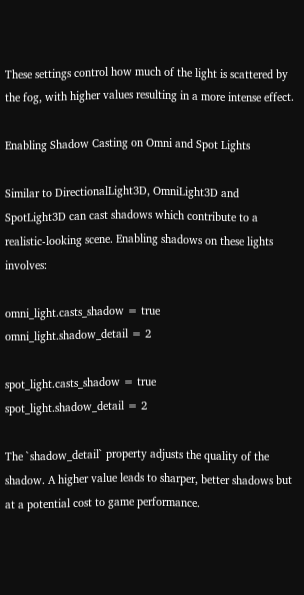These settings control how much of the light is scattered by the fog, with higher values resulting in a more intense effect.

Enabling Shadow Casting on Omni and Spot Lights

Similar to DirectionalLight3D, OmniLight3D and SpotLight3D can cast shadows which contribute to a realistic-looking scene. Enabling shadows on these lights involves:

omni_light.casts_shadow = true
omni_light.shadow_detail = 2

spot_light.casts_shadow = true
spot_light.shadow_detail = 2

The `shadow_detail` property adjusts the quality of the shadow. A higher value leads to sharper, better shadows but at a potential cost to game performance.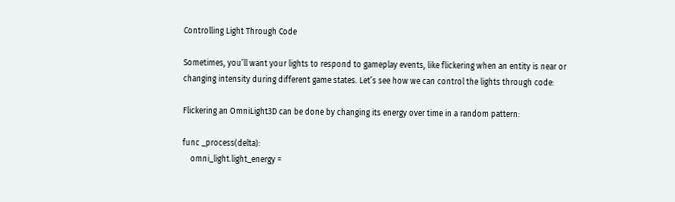Controlling Light Through Code

Sometimes, you’ll want your lights to respond to gameplay events, like flickering when an entity is near or changing intensity during different game states. Let’s see how we can control the lights through code:

Flickering an OmniLight3D can be done by changing its energy over time in a random pattern:

func _process(delta):
    omni_light.light_energy =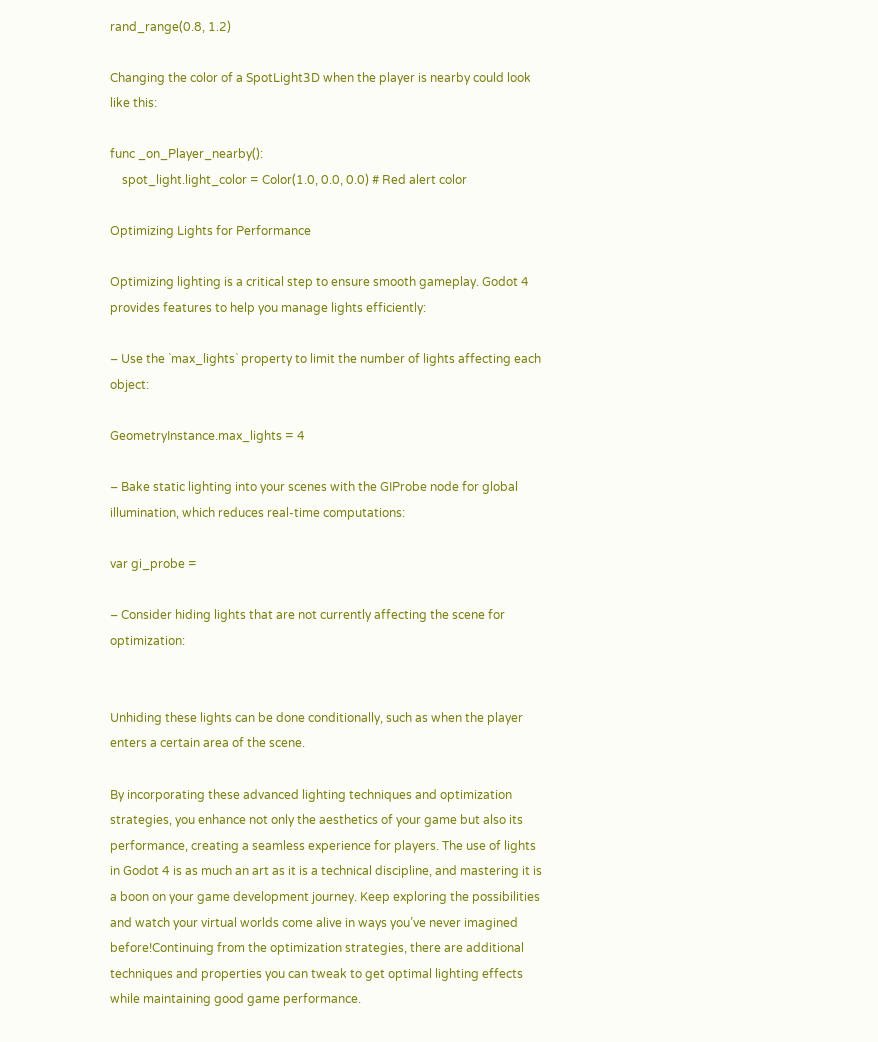rand_range(0.8, 1.2)

Changing the color of a SpotLight3D when the player is nearby could look like this:

func _on_Player_nearby():
    spot_light.light_color = Color(1.0, 0.0, 0.0) # Red alert color

Optimizing Lights for Performance

Optimizing lighting is a critical step to ensure smooth gameplay. Godot 4 provides features to help you manage lights efficiently:

– Use the `max_lights` property to limit the number of lights affecting each object:

GeometryInstance.max_lights = 4

– Bake static lighting into your scenes with the GIProbe node for global illumination, which reduces real-time computations:

var gi_probe =

– Consider hiding lights that are not currently affecting the scene for optimization:


Unhiding these lights can be done conditionally, such as when the player enters a certain area of the scene.

By incorporating these advanced lighting techniques and optimization strategies, you enhance not only the aesthetics of your game but also its performance, creating a seamless experience for players. The use of lights in Godot 4 is as much an art as it is a technical discipline, and mastering it is a boon on your game development journey. Keep exploring the possibilities and watch your virtual worlds come alive in ways you’ve never imagined before!Continuing from the optimization strategies, there are additional techniques and properties you can tweak to get optimal lighting effects while maintaining good game performance.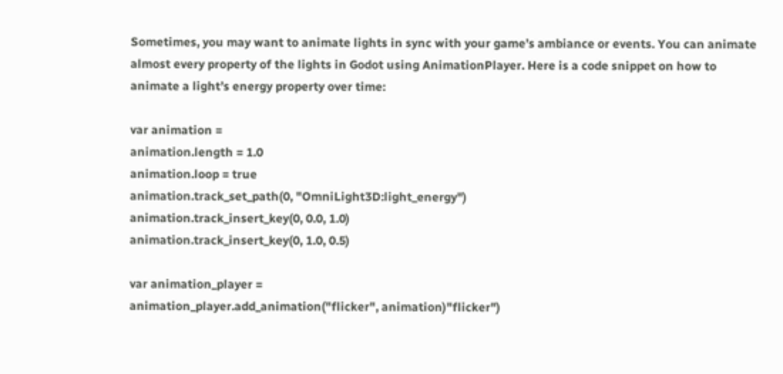Sometimes, you may want to animate lights in sync with your game’s ambiance or events. You can animate almost every property of the lights in Godot using AnimationPlayer. Here is a code snippet on how to animate a light’s energy property over time:

var animation =
animation.length = 1.0
animation.loop = true
animation.track_set_path(0, "OmniLight3D:light_energy")
animation.track_insert_key(0, 0.0, 1.0)
animation.track_insert_key(0, 1.0, 0.5)

var animation_player =
animation_player.add_animation("flicker", animation)"flicker")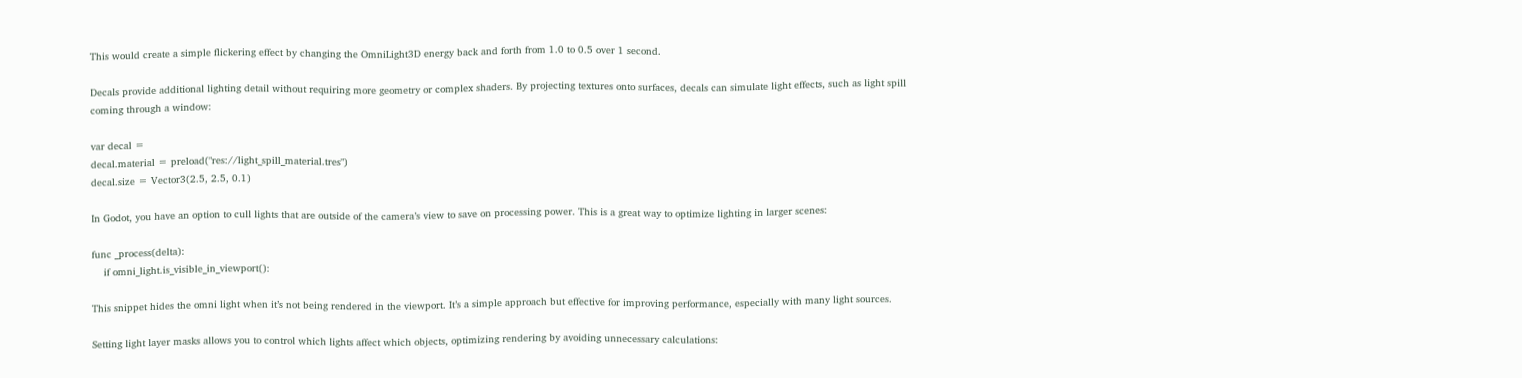This would create a simple flickering effect by changing the OmniLight3D energy back and forth from 1.0 to 0.5 over 1 second.

Decals provide additional lighting detail without requiring more geometry or complex shaders. By projecting textures onto surfaces, decals can simulate light effects, such as light spill coming through a window:

var decal =
decal.material = preload("res://light_spill_material.tres")
decal.size = Vector3(2.5, 2.5, 0.1)

In Godot, you have an option to cull lights that are outside of the camera’s view to save on processing power. This is a great way to optimize lighting in larger scenes:

func _process(delta):
    if omni_light.is_visible_in_viewport():

This snippet hides the omni light when it’s not being rendered in the viewport. It’s a simple approach but effective for improving performance, especially with many light sources.

Setting light layer masks allows you to control which lights affect which objects, optimizing rendering by avoiding unnecessary calculations: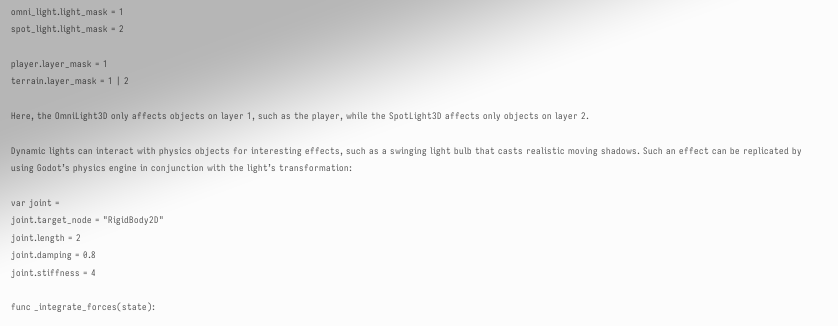omni_light.light_mask = 1
spot_light.light_mask = 2

player.layer_mask = 1
terrain.layer_mask = 1 | 2

Here, the OmniLight3D only affects objects on layer 1, such as the player, while the SpotLight3D affects only objects on layer 2.

Dynamic lights can interact with physics objects for interesting effects, such as a swinging light bulb that casts realistic moving shadows. Such an effect can be replicated by using Godot’s physics engine in conjunction with the light’s transformation:

var joint =
joint.target_node = "RigidBody2D"
joint.length = 2
joint.damping = 0.8
joint.stiffness = 4

func _integrate_forces(state):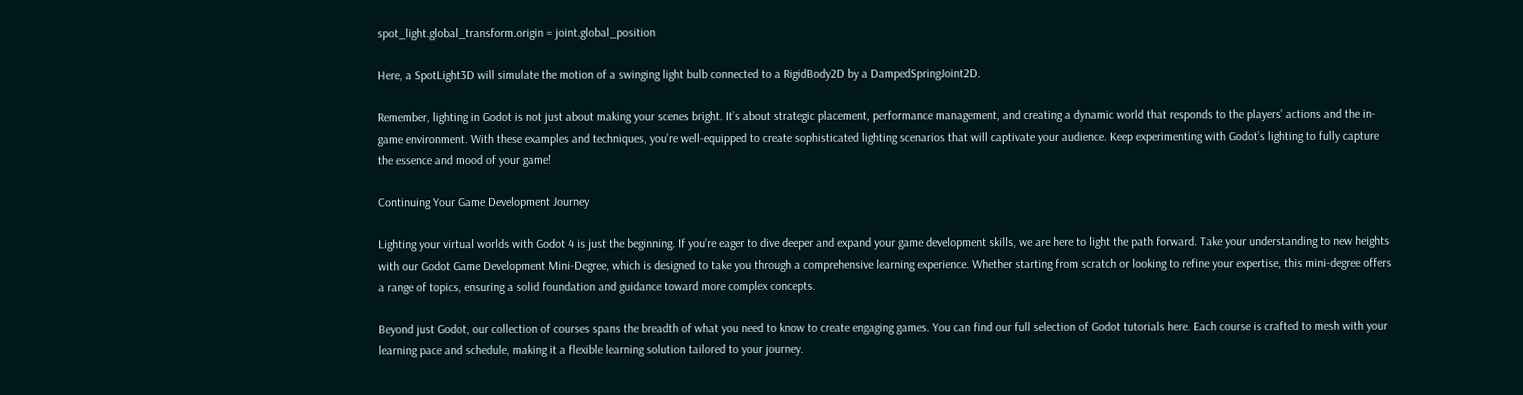spot_light.global_transform.origin = joint.global_position

Here, a SpotLight3D will simulate the motion of a swinging light bulb connected to a RigidBody2D by a DampedSpringJoint2D.

Remember, lighting in Godot is not just about making your scenes bright. It’s about strategic placement, performance management, and creating a dynamic world that responds to the players’ actions and the in-game environment. With these examples and techniques, you’re well-equipped to create sophisticated lighting scenarios that will captivate your audience. Keep experimenting with Godot’s lighting to fully capture the essence and mood of your game!

Continuing Your Game Development Journey

Lighting your virtual worlds with Godot 4 is just the beginning. If you’re eager to dive deeper and expand your game development skills, we are here to light the path forward. Take your understanding to new heights with our Godot Game Development Mini-Degree, which is designed to take you through a comprehensive learning experience. Whether starting from scratch or looking to refine your expertise, this mini-degree offers a range of topics, ensuring a solid foundation and guidance toward more complex concepts.

Beyond just Godot, our collection of courses spans the breadth of what you need to know to create engaging games. You can find our full selection of Godot tutorials here. Each course is crafted to mesh with your learning pace and schedule, making it a flexible learning solution tailored to your journey.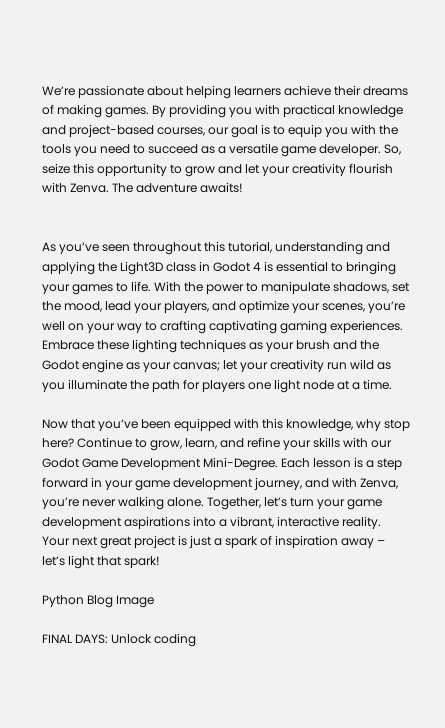We’re passionate about helping learners achieve their dreams of making games. By providing you with practical knowledge and project-based courses, our goal is to equip you with the tools you need to succeed as a versatile game developer. So, seize this opportunity to grow and let your creativity flourish with Zenva. The adventure awaits!


As you’ve seen throughout this tutorial, understanding and applying the Light3D class in Godot 4 is essential to bringing your games to life. With the power to manipulate shadows, set the mood, lead your players, and optimize your scenes, you’re well on your way to crafting captivating gaming experiences. Embrace these lighting techniques as your brush and the Godot engine as your canvas; let your creativity run wild as you illuminate the path for players one light node at a time.

Now that you’ve been equipped with this knowledge, why stop here? Continue to grow, learn, and refine your skills with our Godot Game Development Mini-Degree. Each lesson is a step forward in your game development journey, and with Zenva, you’re never walking alone. Together, let’s turn your game development aspirations into a vibrant, interactive reality. Your next great project is just a spark of inspiration away – let’s light that spark!

Python Blog Image

FINAL DAYS: Unlock coding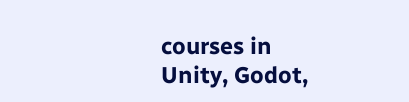courses in Unity, Godot,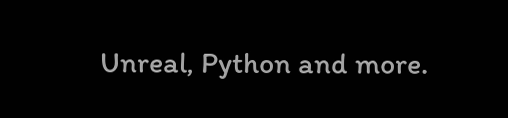Unreal, Python and more.